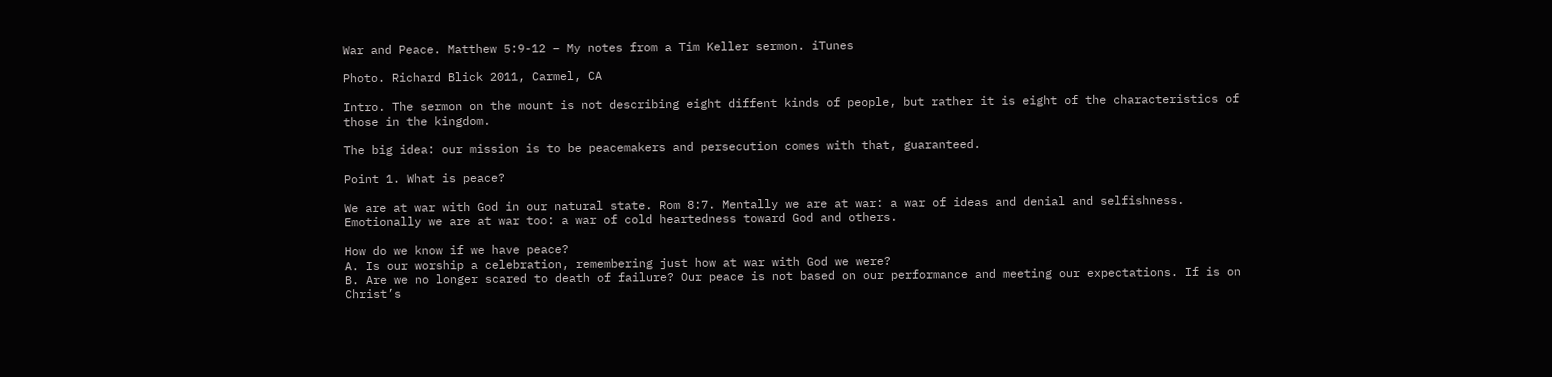War and Peace. Matthew 5:9-12 – My notes from a Tim Keller sermon. iTunes

Photo. Richard Blick 2011, Carmel, CA

Intro. The sermon on the mount is not describing eight diffent kinds of people, but rather it is eight of the characteristics of those in the kingdom.

The big idea: our mission is to be peacemakers and persecution comes with that, guaranteed.

Point 1. What is peace?

We are at war with God in our natural state. Rom 8:7. Mentally we are at war: a war of ideas and denial and selfishness. Emotionally we are at war too: a war of cold heartedness toward God and others.

How do we know if we have peace?
A. Is our worship a celebration, remembering just how at war with God we were?
B. Are we no longer scared to death of failure? Our peace is not based on our performance and meeting our expectations. If is on Christ’s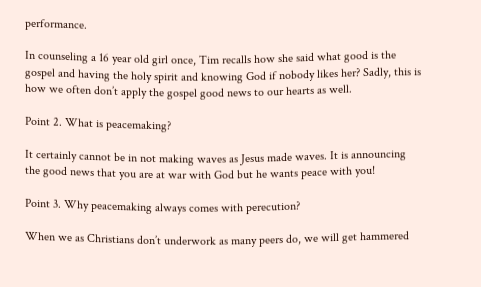performance.

In counseling a 16 year old girl once, Tim recalls how she said what good is the gospel and having the holy spirit and knowing God if nobody likes her? Sadly, this is how we often don’t apply the gospel good news to our hearts as well.

Point 2. What is peacemaking?

It certainly cannot be in not making waves as Jesus made waves. It is announcing the good news that you are at war with God but he wants peace with you!

Point 3. Why peacemaking always comes with perecution?

When we as Christians don’t underwork as many peers do, we will get hammered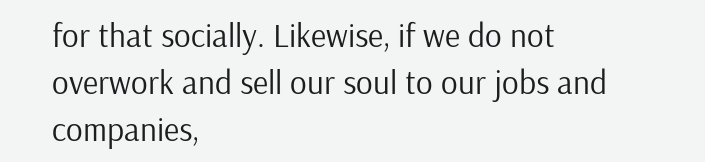for that socially. Likewise, if we do not overwork and sell our soul to our jobs and companies,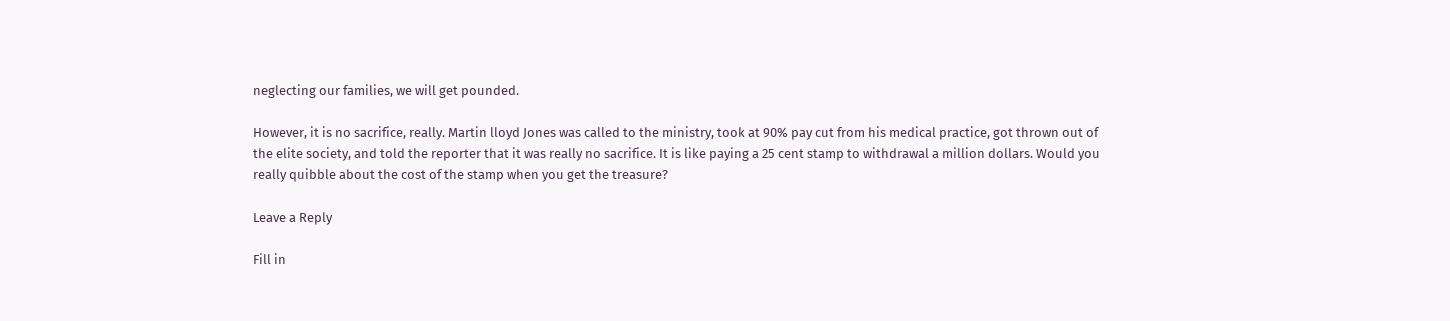neglecting our families, we will get pounded.

However, it is no sacrifice, really. Martin lloyd Jones was called to the ministry, took at 90% pay cut from his medical practice, got thrown out of the elite society, and told the reporter that it was really no sacrifice. It is like paying a 25 cent stamp to withdrawal a million dollars. Would you really quibble about the cost of the stamp when you get the treasure?

Leave a Reply

Fill in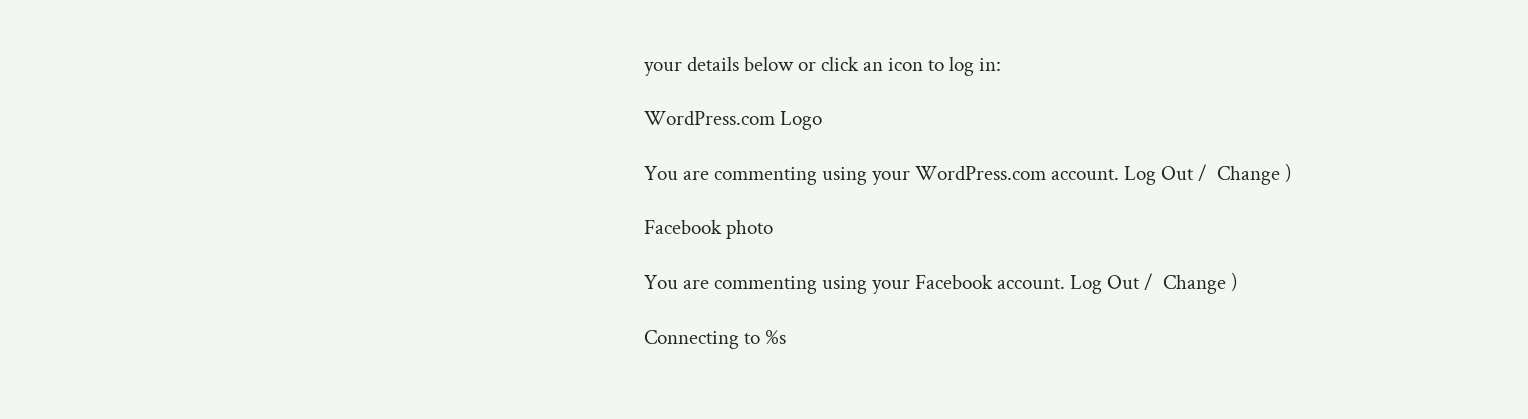your details below or click an icon to log in:

WordPress.com Logo

You are commenting using your WordPress.com account. Log Out /  Change )

Facebook photo

You are commenting using your Facebook account. Log Out /  Change )

Connecting to %s